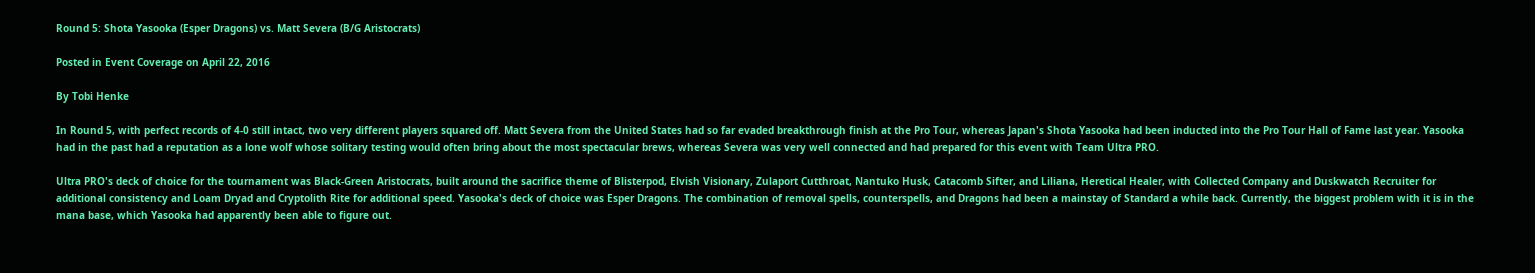Round 5: Shota Yasooka (Esper Dragons) vs. Matt Severa (B/G Aristocrats)

Posted in Event Coverage on April 22, 2016

By Tobi Henke

In Round 5, with perfect records of 4-0 still intact, two very different players squared off. Matt Severa from the United States had so far evaded breakthrough finish at the Pro Tour, whereas Japan's Shota Yasooka had been inducted into the Pro Tour Hall of Fame last year. Yasooka had in the past had a reputation as a lone wolf whose solitary testing would often bring about the most spectacular brews, whereas Severa was very well connected and had prepared for this event with Team Ultra PRO.

Ultra PRO's deck of choice for the tournament was Black-Green Aristocrats, built around the sacrifice theme of Blisterpod, Elvish Visionary, Zulaport Cutthroat, Nantuko Husk, Catacomb Sifter, and Liliana, Heretical Healer, with Collected Company and Duskwatch Recruiter for additional consistency and Loam Dryad and Cryptolith Rite for additional speed. Yasooka's deck of choice was Esper Dragons. The combination of removal spells, counterspells, and Dragons had been a mainstay of Standard a while back. Currently, the biggest problem with it is in the mana base, which Yasooka had apparently been able to figure out.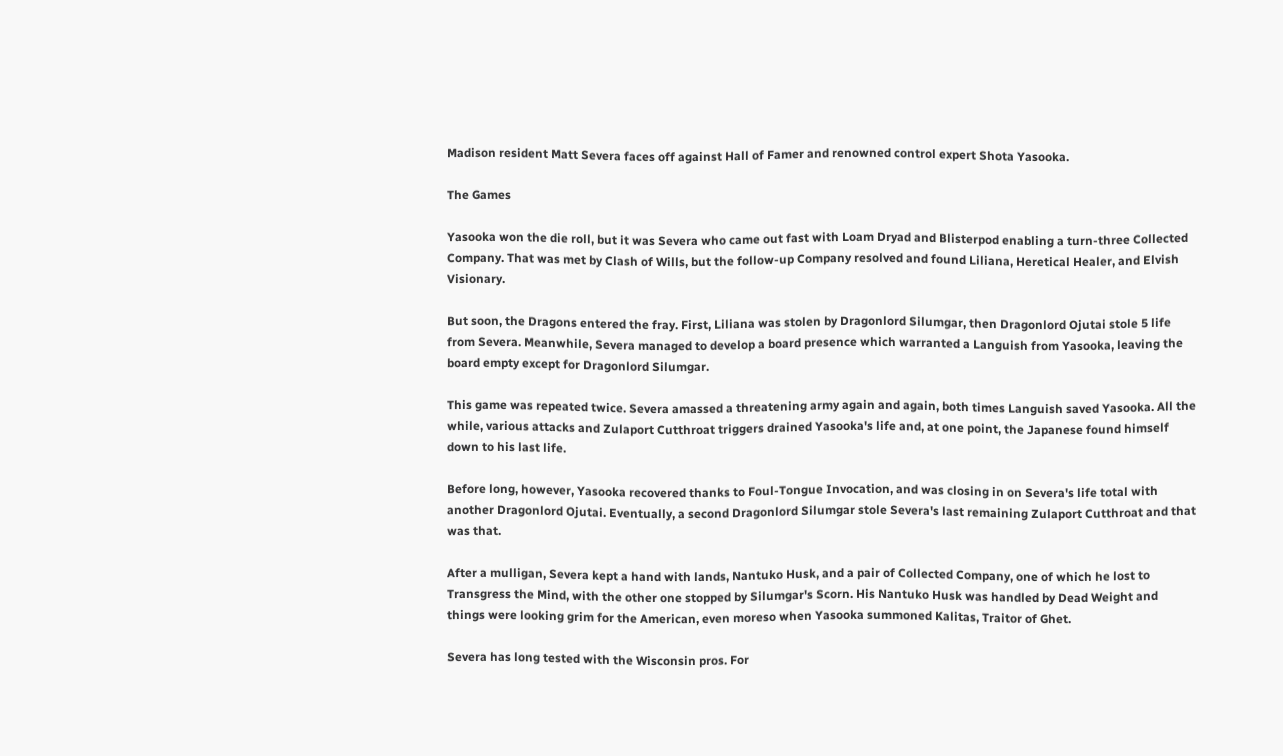Madison resident Matt Severa faces off against Hall of Famer and renowned control expert Shota Yasooka.

The Games

Yasooka won the die roll, but it was Severa who came out fast with Loam Dryad and Blisterpod enabling a turn-three Collected Company. That was met by Clash of Wills, but the follow-up Company resolved and found Liliana, Heretical Healer, and Elvish Visionary.

But soon, the Dragons entered the fray. First, Liliana was stolen by Dragonlord Silumgar, then Dragonlord Ojutai stole 5 life from Severa. Meanwhile, Severa managed to develop a board presence which warranted a Languish from Yasooka, leaving the board empty except for Dragonlord Silumgar.

This game was repeated twice. Severa amassed a threatening army again and again, both times Languish saved Yasooka. All the while, various attacks and Zulaport Cutthroat triggers drained Yasooka's life and, at one point, the Japanese found himself down to his last life.

Before long, however, Yasooka recovered thanks to Foul-Tongue Invocation, and was closing in on Severa's life total with another Dragonlord Ojutai. Eventually, a second Dragonlord Silumgar stole Severa's last remaining Zulaport Cutthroat and that was that.

After a mulligan, Severa kept a hand with lands, Nantuko Husk, and a pair of Collected Company, one of which he lost to Transgress the Mind, with the other one stopped by Silumgar's Scorn. His Nantuko Husk was handled by Dead Weight and things were looking grim for the American, even moreso when Yasooka summoned Kalitas, Traitor of Ghet.

Severa has long tested with the Wisconsin pros. For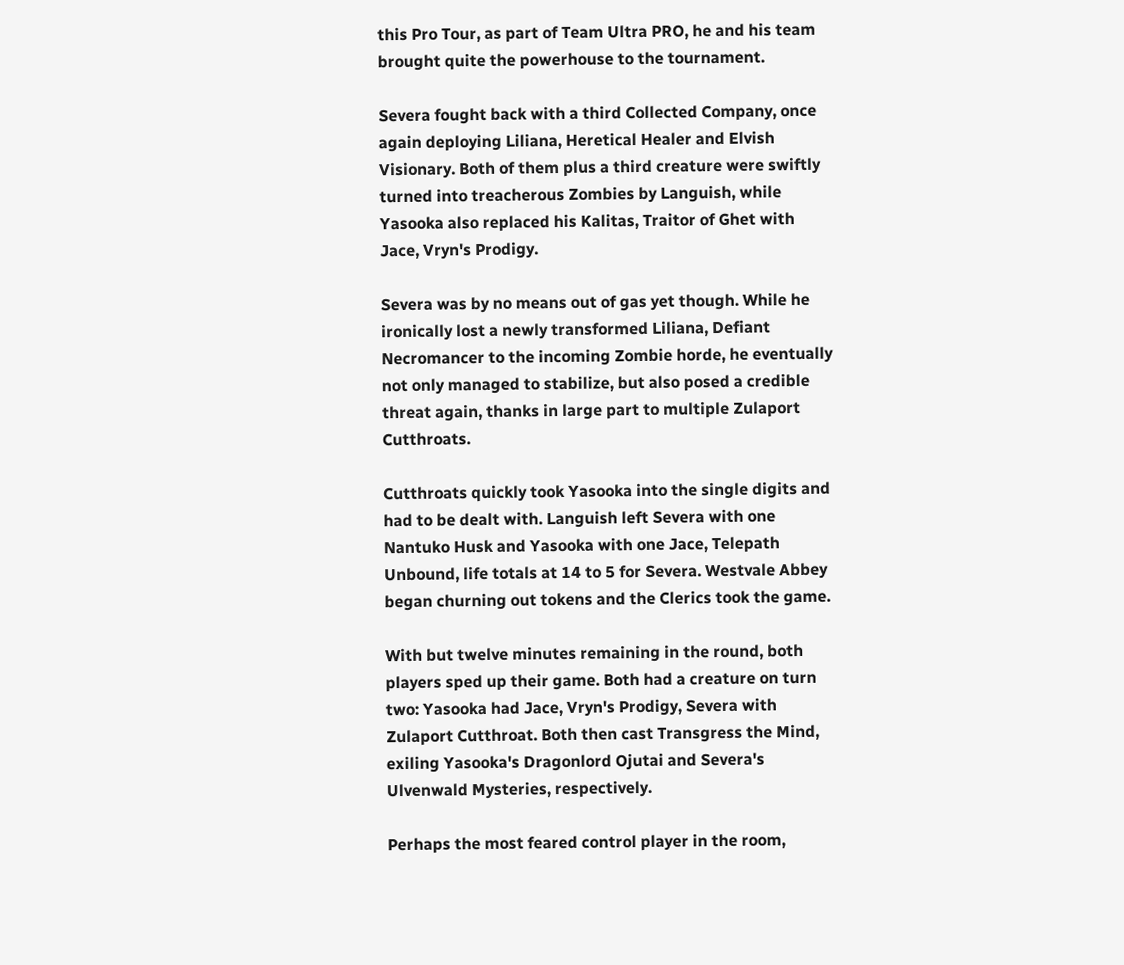this Pro Tour, as part of Team Ultra PRO, he and his team brought quite the powerhouse to the tournament.

Severa fought back with a third Collected Company, once again deploying Liliana, Heretical Healer and Elvish Visionary. Both of them plus a third creature were swiftly turned into treacherous Zombies by Languish, while Yasooka also replaced his Kalitas, Traitor of Ghet with Jace, Vryn's Prodigy.

Severa was by no means out of gas yet though. While he ironically lost a newly transformed Liliana, Defiant Necromancer to the incoming Zombie horde, he eventually not only managed to stabilize, but also posed a credible threat again, thanks in large part to multiple Zulaport Cutthroats.

Cutthroats quickly took Yasooka into the single digits and had to be dealt with. Languish left Severa with one Nantuko Husk and Yasooka with one Jace, Telepath Unbound, life totals at 14 to 5 for Severa. Westvale Abbey began churning out tokens and the Clerics took the game.

With but twelve minutes remaining in the round, both players sped up their game. Both had a creature on turn two: Yasooka had Jace, Vryn's Prodigy, Severa with Zulaport Cutthroat. Both then cast Transgress the Mind, exiling Yasooka's Dragonlord Ojutai and Severa's Ulvenwald Mysteries, respectively.

Perhaps the most feared control player in the room,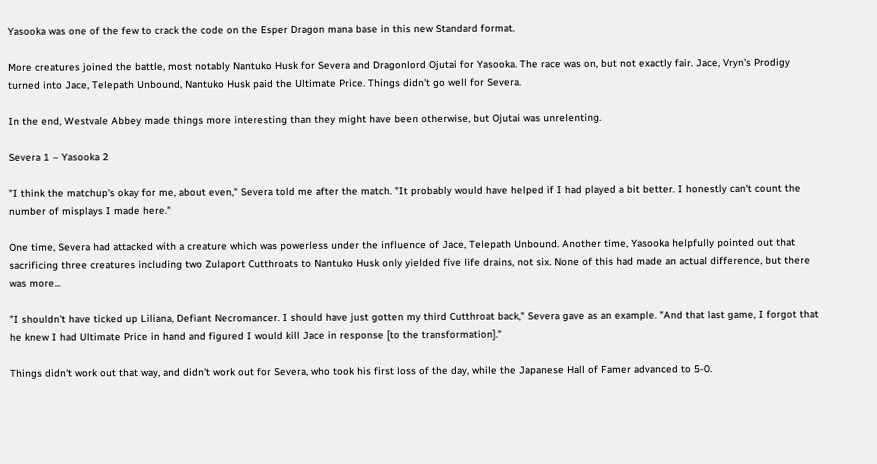Yasooka was one of the few to crack the code on the Esper Dragon mana base in this new Standard format.

More creatures joined the battle, most notably Nantuko Husk for Severa and Dragonlord Ojutai for Yasooka. The race was on, but not exactly fair. Jace, Vryn's Prodigy turned into Jace, Telepath Unbound, Nantuko Husk paid the Ultimate Price. Things didn't go well for Severa.

In the end, Westvale Abbey made things more interesting than they might have been otherwise, but Ojutai was unrelenting.

Severa 1 – Yasooka 2

"I think the matchup's okay for me, about even," Severa told me after the match. "It probably would have helped if I had played a bit better. I honestly can't count the number of misplays I made here."

One time, Severa had attacked with a creature which was powerless under the influence of Jace, Telepath Unbound. Another time, Yasooka helpfully pointed out that sacrificing three creatures including two Zulaport Cutthroats to Nantuko Husk only yielded five life drains, not six. None of this had made an actual difference, but there was more...

"I shouldn't have ticked up Liliana, Defiant Necromancer. I should have just gotten my third Cutthroat back," Severa gave as an example. "And that last game, I forgot that he knew I had Ultimate Price in hand and figured I would kill Jace in response [to the transformation]."

Things didn't work out that way, and didn't work out for Severa, who took his first loss of the day, while the Japanese Hall of Famer advanced to 5-0.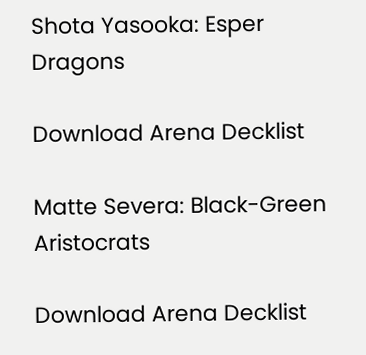Shota Yasooka: Esper Dragons

Download Arena Decklist

Matte Severa: Black-Green Aristocrats

Download Arena Decklist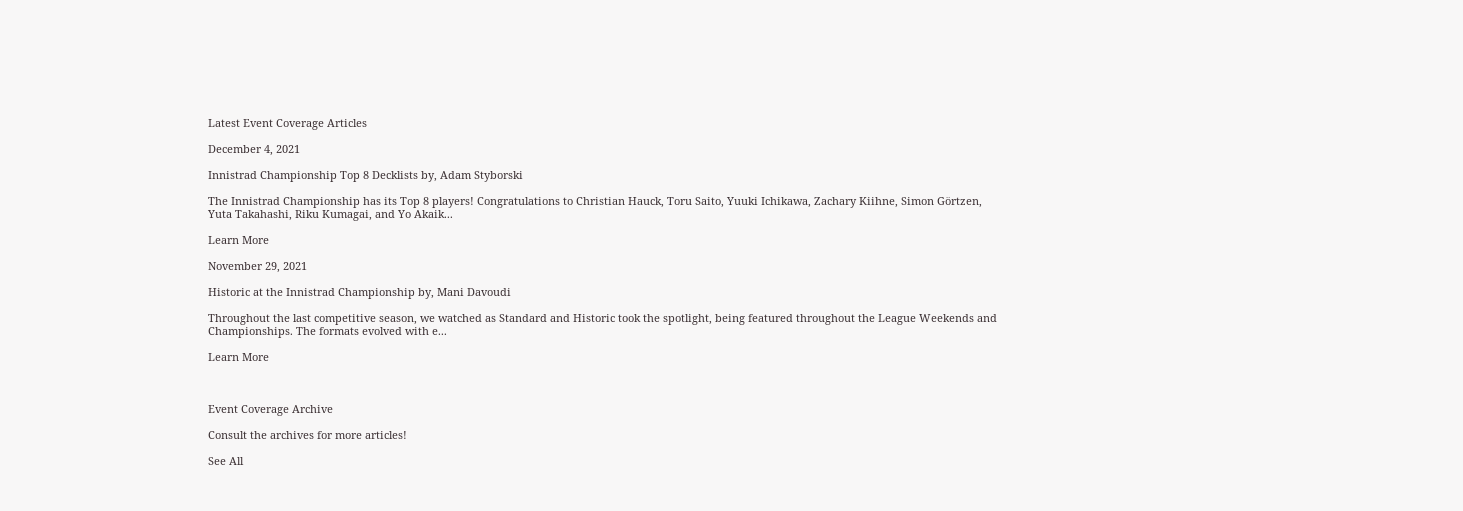Latest Event Coverage Articles

December 4, 2021

Innistrad Championship Top 8 Decklists by, Adam Styborski

The Innistrad Championship has its Top 8 players! Congratulations to Christian Hauck, Toru Saito, Yuuki Ichikawa, Zachary Kiihne, Simon Görtzen, Yuta Takahashi, Riku Kumagai, and Yo Akaik...

Learn More

November 29, 2021

Historic at the Innistrad Championship by, Mani Davoudi

Throughout the last competitive season, we watched as Standard and Historic took the spotlight, being featured throughout the League Weekends and Championships. The formats evolved with e...

Learn More



Event Coverage Archive

Consult the archives for more articles!

See All